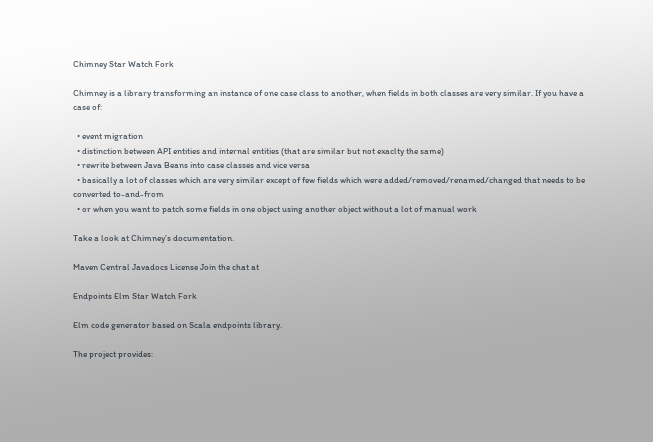Chimney Star Watch Fork

Chimney is a library transforming an instance of one case class to another, when fields in both classes are very similar. If you have a case of:

  • event migration
  • distinction between API entities and internal entities (that are similar but not exaclty the same)
  • rewrite between Java Beans into case classes and vice versa
  • basically a lot of classes which are very similar except of few fields which were added/removed/renamed/changed that needs to be converted to-and-from
  • or when you want to patch some fields in one object using another object without a lot of manual work

Take a look at Chimney’s documentation.

Maven Central Javadocs License Join the chat at

Endpoints Elm Star Watch Fork

Elm code generator based on Scala endpoints library.

The project provides: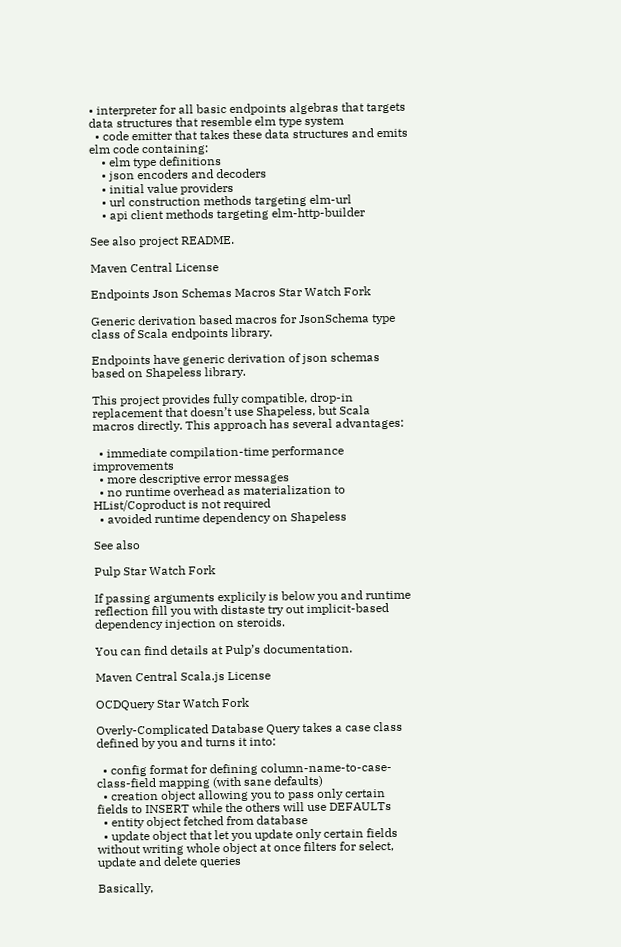• interpreter for all basic endpoints algebras that targets data structures that resemble elm type system
  • code emitter that takes these data structures and emits elm code containing:
    • elm type definitions
    • json encoders and decoders
    • initial value providers
    • url construction methods targeting elm-url
    • api client methods targeting elm-http-builder

See also project README.

Maven Central License

Endpoints Json Schemas Macros Star Watch Fork

Generic derivation based macros for JsonSchema type class of Scala endpoints library.

Endpoints have generic derivation of json schemas based on Shapeless library.

This project provides fully compatible, drop-in replacement that doesn’t use Shapeless, but Scala macros directly. This approach has several advantages:

  • immediate compilation-time performance improvements
  • more descriptive error messages
  • no runtime overhead as materialization to HList/Coproduct is not required
  • avoided runtime dependency on Shapeless

See also

Pulp Star Watch Fork

If passing arguments explicily is below you and runtime reflection fill you with distaste try out implicit-based dependency injection on steroids.

You can find details at Pulp’s documentation.

Maven Central Scala.js License

OCDQuery Star Watch Fork

Overly-Complicated Database Query takes a case class defined by you and turns it into:

  • config format for defining column-name-to-case-class-field mapping (with sane defaults)
  • creation object allowing you to pass only certain fields to INSERT while the others will use DEFAULTs
  • entity object fetched from database
  • update object that let you update only certain fields without writing whole object at once filters for select, update and delete queries

Basically,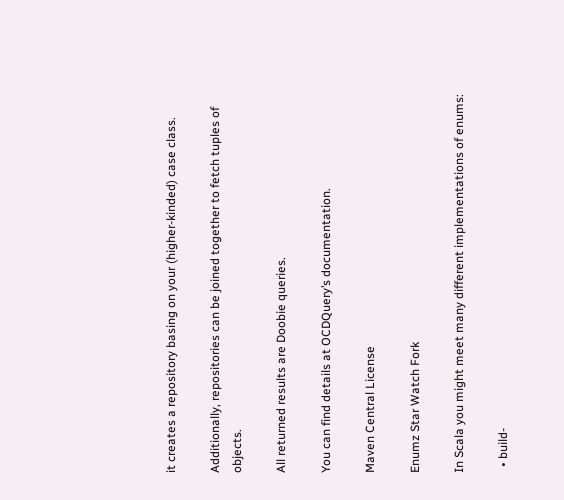it creates a repository basing on your (higher-kinded) case class.

Additionally, repositories can be joined together to fetch tuples of objects.

All returned results are Doobie queries.

You can find details at OCDQuery’s documentation.

Maven Central License

Enumz Star Watch Fork

In Scala you might meet many different implementations of enums:

  • build-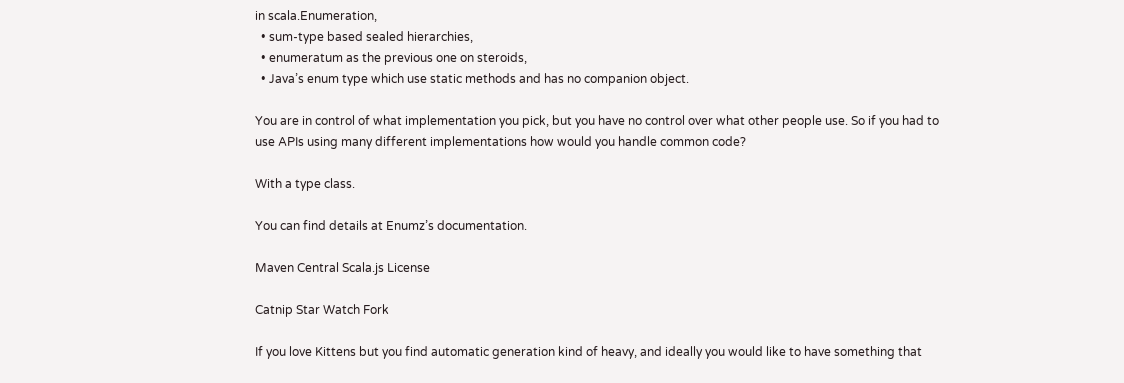in scala.Enumeration,
  • sum-type based sealed hierarchies,
  • enumeratum as the previous one on steroids,
  • Java’s enum type which use static methods and has no companion object.

You are in control of what implementation you pick, but you have no control over what other people use. So if you had to use APIs using many different implementations how would you handle common code?

With a type class.

You can find details at Enumz’s documentation.

Maven Central Scala.js License

Catnip Star Watch Fork

If you love Kittens but you find automatic generation kind of heavy, and ideally you would like to have something that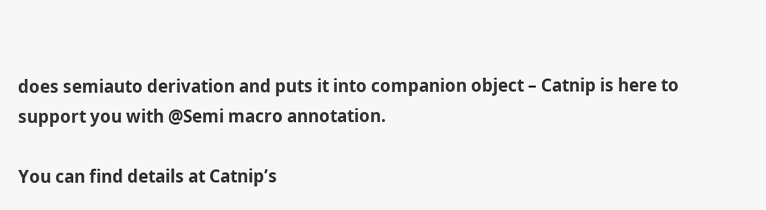does semiauto derivation and puts it into companion object – Catnip is here to support you with @Semi macro annotation.

You can find details at Catnip’s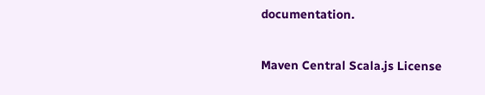documentation.

Maven Central Scala.js License